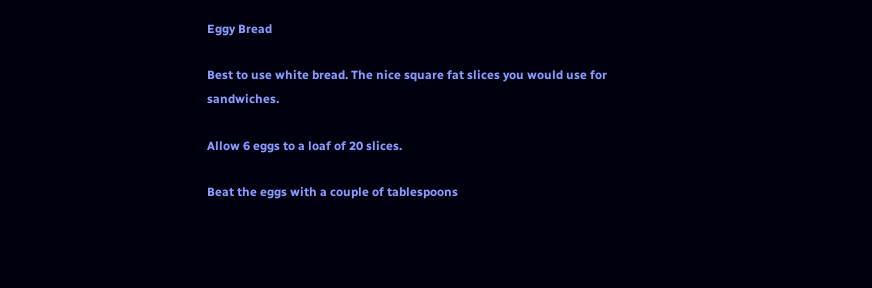Eggy Bread

Best to use white bread. The nice square fat slices you would use for sandwiches.

Allow 6 eggs to a loaf of 20 slices.

Beat the eggs with a couple of tablespoons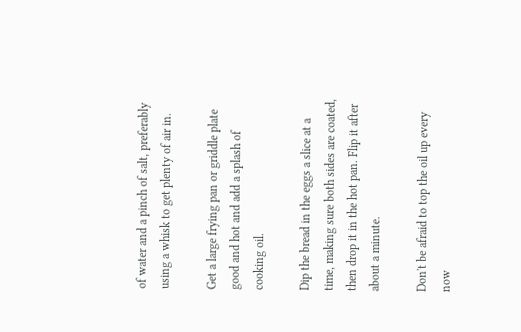of water and a pinch of salt, preferably using a whisk to get plenty of air in.

Get a large frying pan or griddle plate good and hot and add a splash of cooking oil.

Dip the bread in the eggs a slice at a time, making sure both sides are coated, then drop it in the hot pan. Flip it after about a minute.

Don't be afraid to top the oil up every now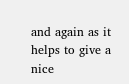and again as it helps to give a nice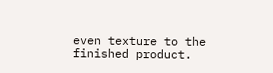even texture to the finished product.